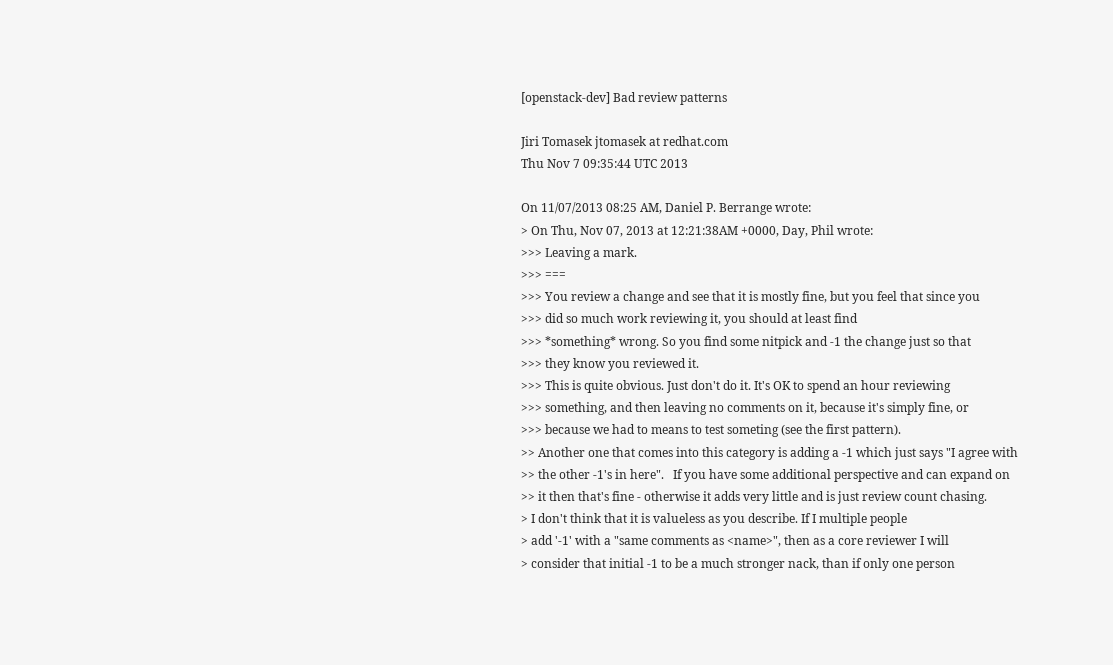[openstack-dev] Bad review patterns

Jiri Tomasek jtomasek at redhat.com
Thu Nov 7 09:35:44 UTC 2013

On 11/07/2013 08:25 AM, Daniel P. Berrange wrote:
> On Thu, Nov 07, 2013 at 12:21:38AM +0000, Day, Phil wrote:
>>> Leaving a mark.
>>> ===
>>> You review a change and see that it is mostly fine, but you feel that since you
>>> did so much work reviewing it, you should at least find
>>> *something* wrong. So you find some nitpick and -1 the change just so that
>>> they know you reviewed it.
>>> This is quite obvious. Just don't do it. It's OK to spend an hour reviewing
>>> something, and then leaving no comments on it, because it's simply fine, or
>>> because we had to means to test someting (see the first pattern).
>> Another one that comes into this category is adding a -1 which just says "I agree with
>> the other -1's in here".   If you have some additional perspective and can expand on
>> it then that's fine - otherwise it adds very little and is just review count chasing.
> I don't think that it is valueless as you describe. If I multiple people
> add '-1' with a "same comments as <name>", then as a core reviewer I will
> consider that initial -1 to be a much stronger nack, than if only one person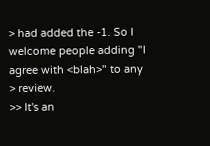> had added the -1. So I welcome people adding "I agree with <blah>" to any
> review.
>> It's an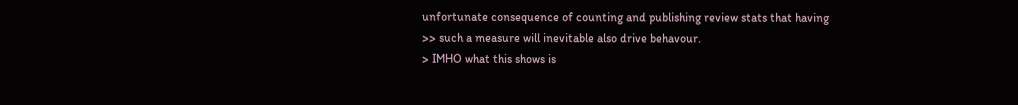unfortunate consequence of counting and publishing review stats that having
>> such a measure will inevitable also drive behavour.
> IMHO what this shows is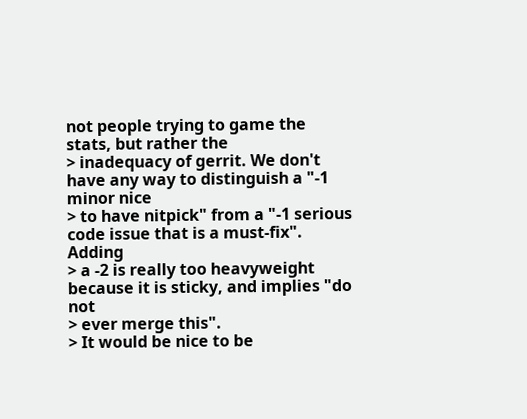not people trying to game the stats, but rather the
> inadequacy of gerrit. We don't have any way to distinguish a "-1 minor nice
> to have nitpick" from a "-1 serious code issue that is a must-fix". Adding
> a -2 is really too heavyweight because it is sticky, and implies "do not
> ever merge this".
> It would be nice to be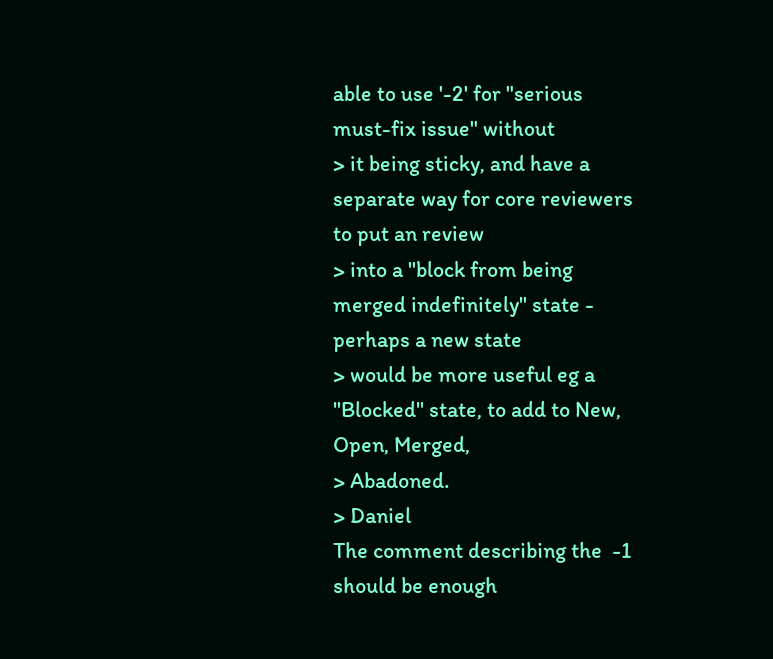able to use '-2' for "serious must-fix issue" without
> it being sticky, and have a separate way for core reviewers to put an review
> into a "block from being merged indefinitely" state - perhaps a new state
> would be more useful eg a "Blocked" state, to add to New, Open, Merged,
> Abadoned.
> Daniel
The comment describing the  -1 should be enough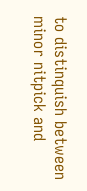to distinquish between
minor nitpick and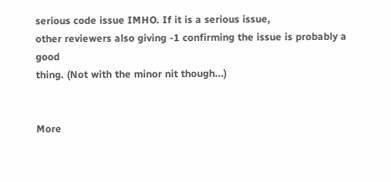serious code issue IMHO. If it is a serious issue,
other reviewers also giving -1 confirming the issue is probably a good
thing. (Not with the minor nit though...)


More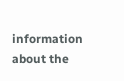information about the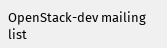OpenStack-dev mailing list